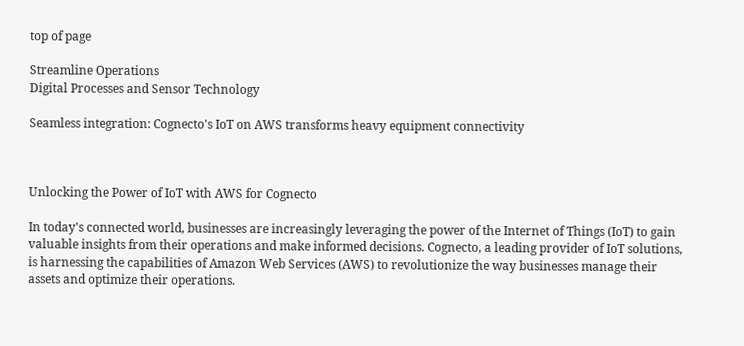top of page

Streamline Operations
Digital Processes and Sensor Technology

Seamless integration: Cognecto's IoT on AWS transforms heavy equipment connectivity



Unlocking the Power of IoT with AWS for Cognecto

In today's connected world, businesses are increasingly leveraging the power of the Internet of Things (IoT) to gain valuable insights from their operations and make informed decisions. Cognecto, a leading provider of IoT solutions, is harnessing the capabilities of Amazon Web Services (AWS) to revolutionize the way businesses manage their assets and optimize their operations.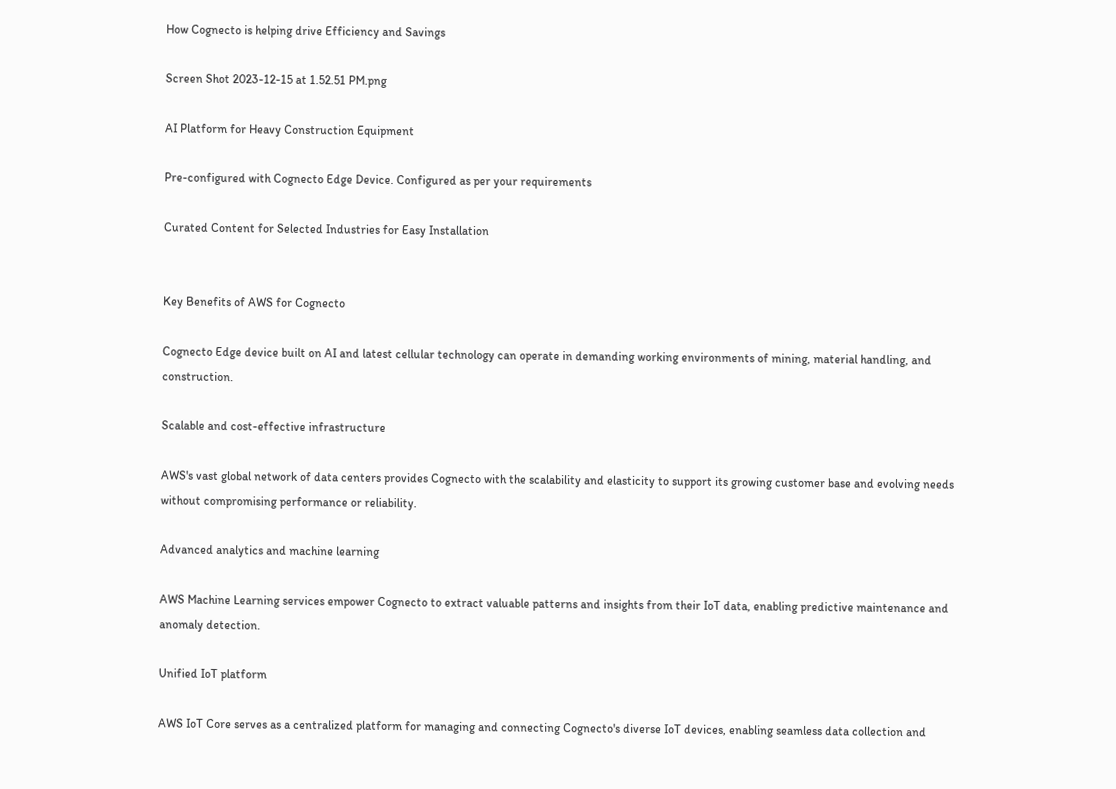How Cognecto is helping drive Efficiency and Savings

Screen Shot 2023-12-15 at 1.52.51 PM.png

AI Platform for Heavy Construction Equipment

Pre-configured with Cognecto Edge Device. Configured as per your requirements

Curated Content for Selected Industries for Easy Installation


Key Benefits of AWS for Cognecto

Cognecto Edge device built on AI and latest cellular technology can operate in demanding working environments of mining, material handling, and construction.

Scalable and cost-effective infrastructure

AWS's vast global network of data centers provides Cognecto with the scalability and elasticity to support its growing customer base and evolving needs without compromising performance or reliability.

Advanced analytics and machine learning

AWS Machine Learning services empower Cognecto to extract valuable patterns and insights from their IoT data, enabling predictive maintenance and anomaly detection.

Unified IoT platform

AWS IoT Core serves as a centralized platform for managing and connecting Cognecto's diverse IoT devices, enabling seamless data collection and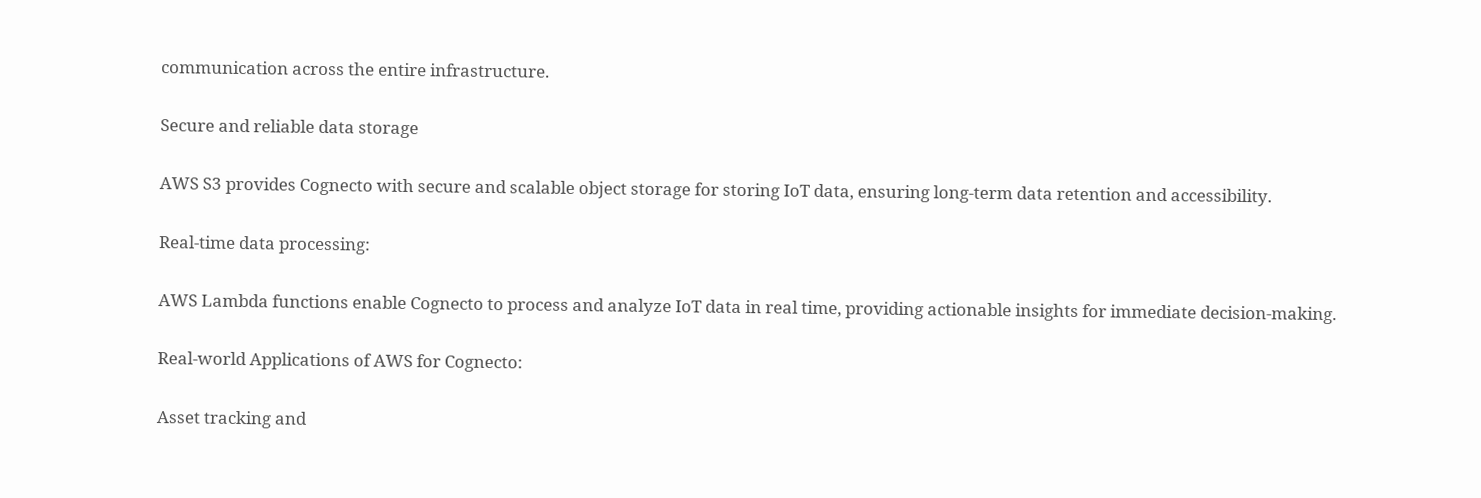communication across the entire infrastructure.

Secure and reliable data storage

AWS S3 provides Cognecto with secure and scalable object storage for storing IoT data, ensuring long-term data retention and accessibility.

Real-time data processing:

AWS Lambda functions enable Cognecto to process and analyze IoT data in real time, providing actionable insights for immediate decision-making.

Real-world Applications of AWS for Cognecto:

Asset tracking and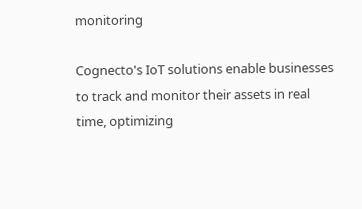monitoring

Cognecto's IoT solutions enable businesses to track and monitor their assets in real time, optimizing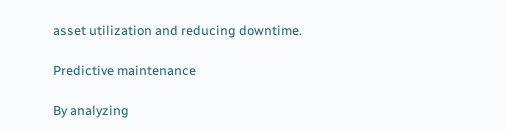asset utilization and reducing downtime.

Predictive maintenance

By analyzing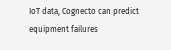IoT data, Cognecto can predict equipment failures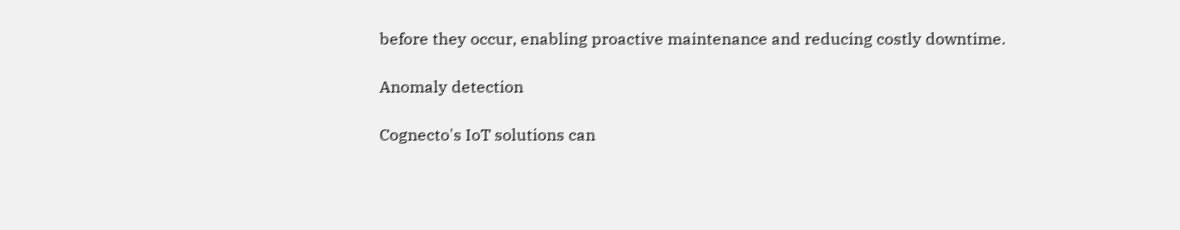before they occur, enabling proactive maintenance and reducing costly downtime.

Anomaly detection

Cognecto's IoT solutions can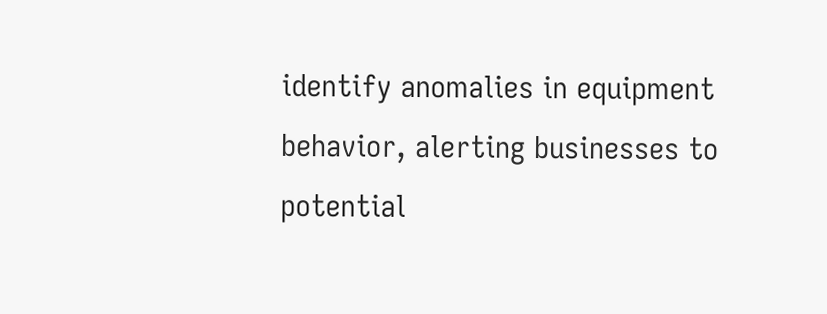identify anomalies in equipment behavior, alerting businesses to potential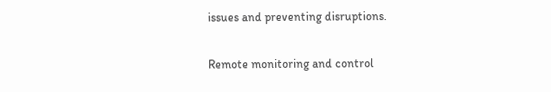issues and preventing disruptions.

Remote monitoring and control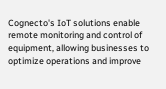Cognecto's IoT solutions enable remote monitoring and control of equipment, allowing businesses to optimize operations and improve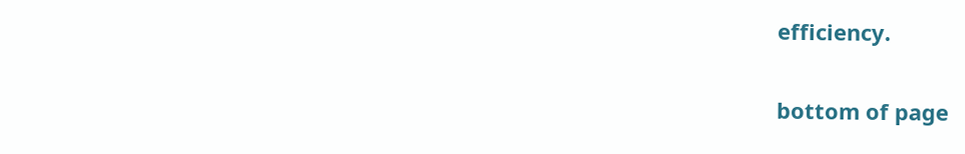efficiency.

bottom of page